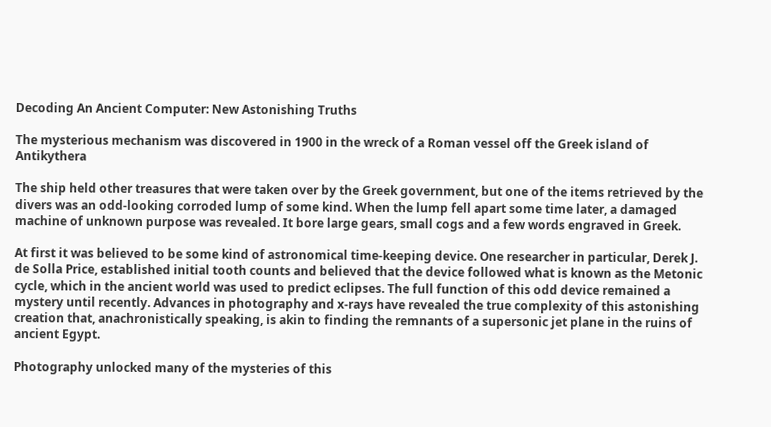Decoding An Ancient Computer: New Astonishing Truths

The mysterious mechanism was discovered in 1900 in the wreck of a Roman vessel off the Greek island of Antikythera

The ship held other treasures that were taken over by the Greek government, but one of the items retrieved by the divers was an odd-looking corroded lump of some kind. When the lump fell apart some time later, a damaged machine of unknown purpose was revealed. It bore large gears, small cogs and a few words engraved in Greek.

At first it was believed to be some kind of astronomical time-keeping device. One researcher in particular, Derek J. de Solla Price, established initial tooth counts and believed that the device followed what is known as the Metonic cycle, which in the ancient world was used to predict eclipses. The full function of this odd device remained a mystery until recently. Advances in photography and x-rays have revealed the true complexity of this astonishing creation that, anachronistically speaking, is akin to finding the remnants of a supersonic jet plane in the ruins of ancient Egypt.

Photography unlocked many of the mysteries of this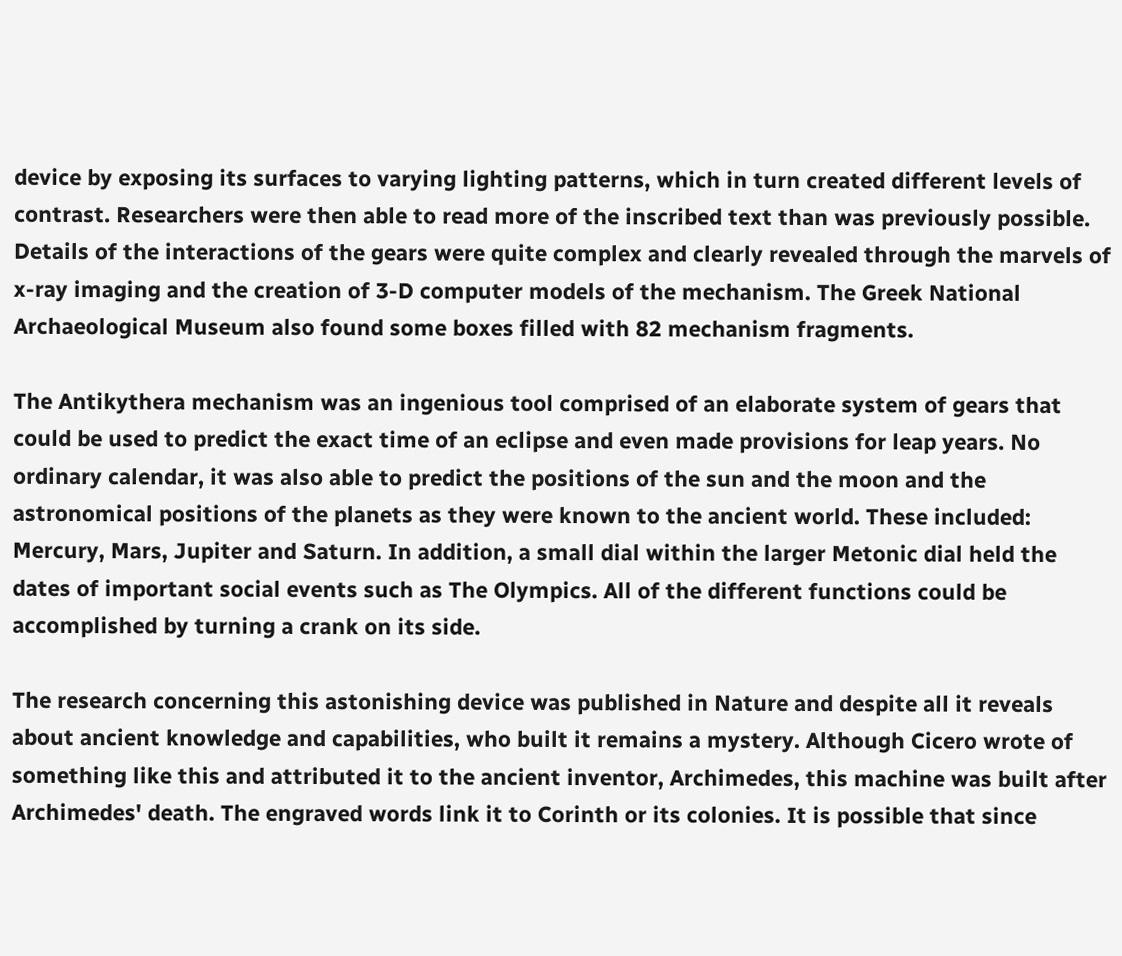device by exposing its surfaces to varying lighting patterns, which in turn created different levels of contrast. Researchers were then able to read more of the inscribed text than was previously possible. Details of the interactions of the gears were quite complex and clearly revealed through the marvels of x-ray imaging and the creation of 3-D computer models of the mechanism. The Greek National Archaeological Museum also found some boxes filled with 82 mechanism fragments.

The Antikythera mechanism was an ingenious tool comprised of an elaborate system of gears that could be used to predict the exact time of an eclipse and even made provisions for leap years. No ordinary calendar, it was also able to predict the positions of the sun and the moon and the astronomical positions of the planets as they were known to the ancient world. These included: Mercury, Mars, Jupiter and Saturn. In addition, a small dial within the larger Metonic dial held the dates of important social events such as The Olympics. All of the different functions could be accomplished by turning a crank on its side.

The research concerning this astonishing device was published in Nature and despite all it reveals about ancient knowledge and capabilities, who built it remains a mystery. Although Cicero wrote of something like this and attributed it to the ancient inventor, Archimedes, this machine was built after Archimedes' death. The engraved words link it to Corinth or its colonies. It is possible that since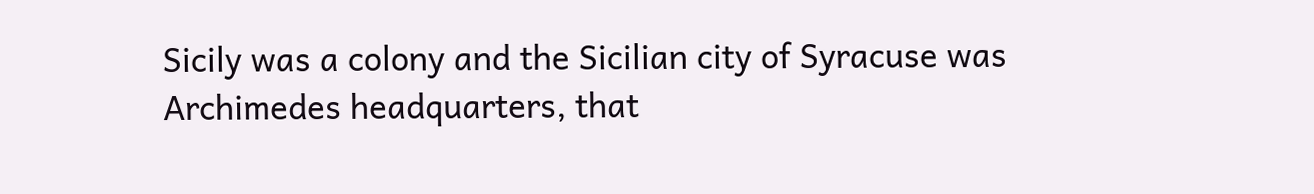Sicily was a colony and the Sicilian city of Syracuse was Archimedes headquarters, that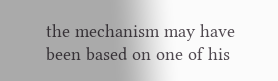the mechanism may have been based on one of his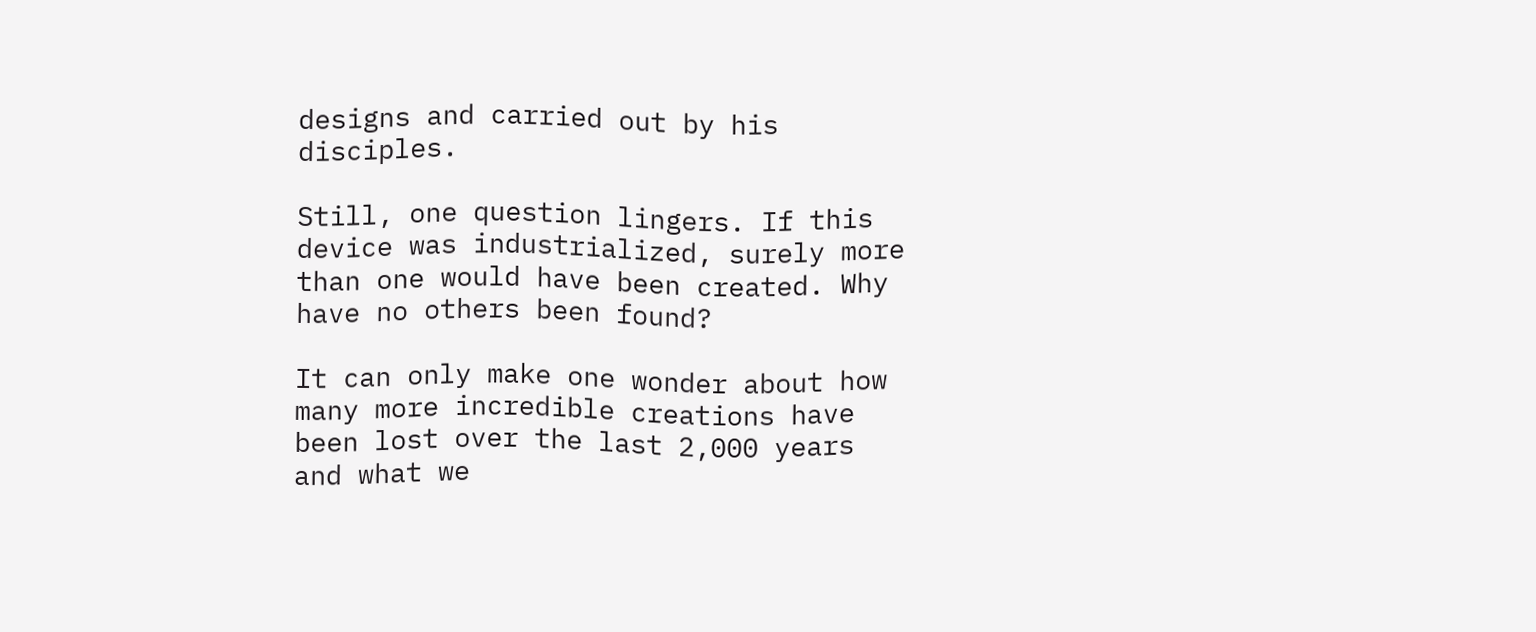designs and carried out by his disciples.

Still, one question lingers. If this device was industrialized, surely more than one would have been created. Why have no others been found?

It can only make one wonder about how many more incredible creations have been lost over the last 2,000 years and what we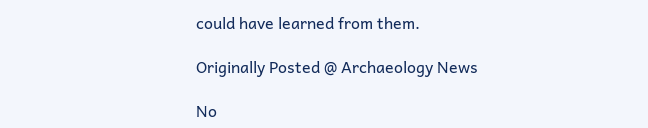could have learned from them.

Originally Posted @ Archaeology News

No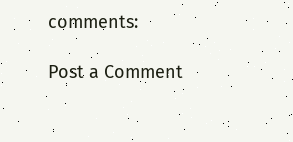comments:

Post a Comment